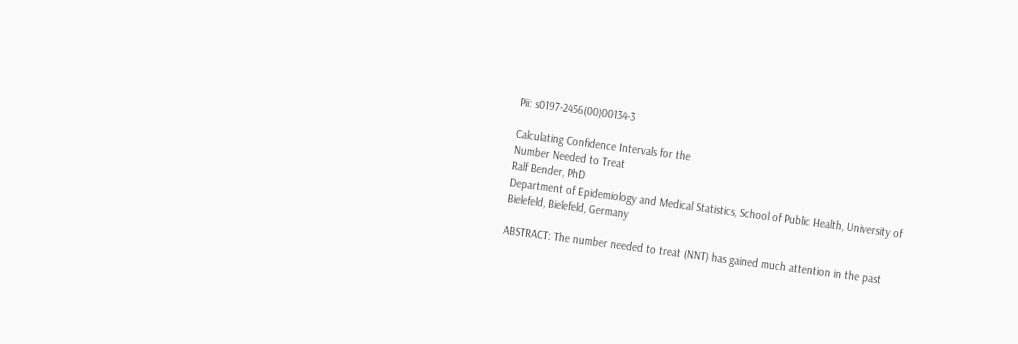Pii: s0197-2456(00)00134-3

Calculating Confidence Intervals for the
Number Needed to Treat
Ralf Bender, PhD
Department of Epidemiology and Medical Statistics, School of Public Health, University of
Bielefeld, Bielefeld, Germany

ABSTRACT: The number needed to treat (NNT) has gained much attention in the past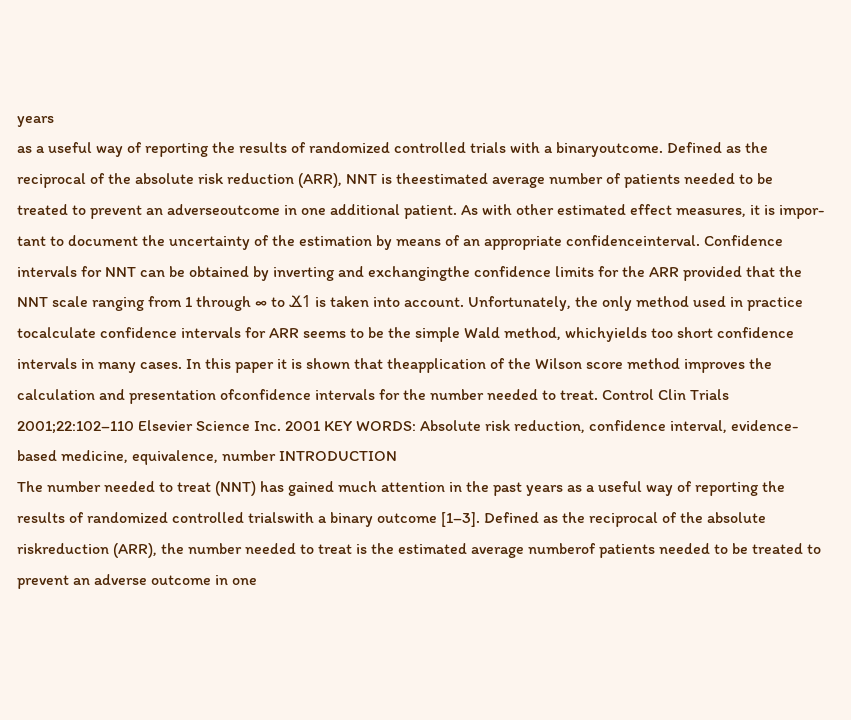years
as a useful way of reporting the results of randomized controlled trials with a binaryoutcome. Defined as the reciprocal of the absolute risk reduction (ARR), NNT is theestimated average number of patients needed to be treated to prevent an adverseoutcome in one additional patient. As with other estimated effect measures, it is impor-tant to document the uncertainty of the estimation by means of an appropriate confidenceinterval. Confidence intervals for NNT can be obtained by inverting and exchangingthe confidence limits for the ARR provided that the NNT scale ranging from 1 through ∞ to Ϫ1 is taken into account. Unfortunately, the only method used in practice tocalculate confidence intervals for ARR seems to be the simple Wald method, whichyields too short confidence intervals in many cases. In this paper it is shown that theapplication of the Wilson score method improves the calculation and presentation ofconfidence intervals for the number needed to treat. Control Clin Trials 2001;22:102–110 Elsevier Science Inc. 2001 KEY WORDS: Absolute risk reduction, confidence interval, evidence-based medicine, equivalence, number INTRODUCTION
The number needed to treat (NNT) has gained much attention in the past years as a useful way of reporting the results of randomized controlled trialswith a binary outcome [1–3]. Defined as the reciprocal of the absolute riskreduction (ARR), the number needed to treat is the estimated average numberof patients needed to be treated to prevent an adverse outcome in one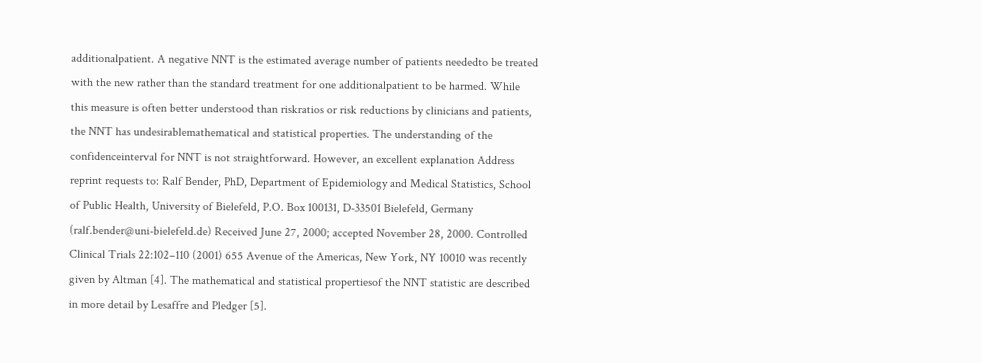additionalpatient. A negative NNT is the estimated average number of patients neededto be treated with the new rather than the standard treatment for one additionalpatient to be harmed. While this measure is often better understood than riskratios or risk reductions by clinicians and patients, the NNT has undesirablemathematical and statistical properties. The understanding of the confidenceinterval for NNT is not straightforward. However, an excellent explanation Address reprint requests to: Ralf Bender, PhD, Department of Epidemiology and Medical Statistics, School of Public Health, University of Bielefeld, P.O. Box 100131, D-33501 Bielefeld, Germany (ralf.bender@uni-bielefeld.de) Received June 27, 2000; accepted November 28, 2000. Controlled Clinical Trials 22:102–110 (2001) 655 Avenue of the Americas, New York, NY 10010 was recently given by Altman [4]. The mathematical and statistical propertiesof the NNT statistic are described in more detail by Lesaffre and Pledger [5].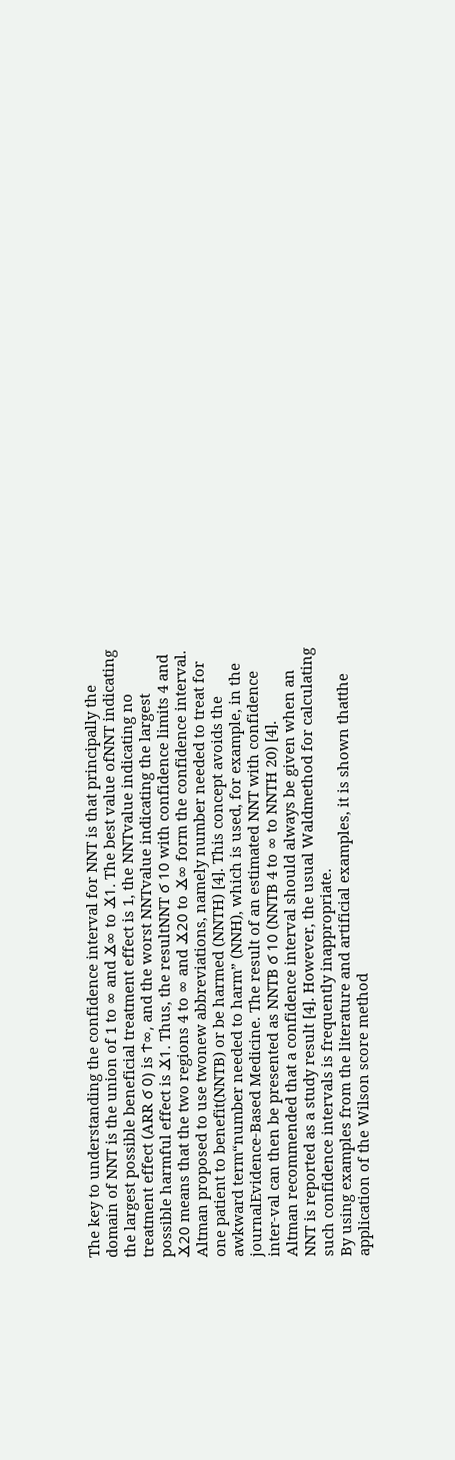The key to understanding the confidence interval for NNT is that principally the domain of NNT is the union of 1 to ∞ and Ϫ∞ to Ϫ1. The best value ofNNT indicating the largest possible beneficial treatment effect is 1, the NNTvalue indicating no treatment effect (ARR ϭ 0) is Ϯ∞, and the worst NNTvalue indicating the largest possible harmful effect is Ϫ1. Thus, the resultNNT ϭ 10 with confidence limits 4 and Ϫ20 means that the two regions 4 to ∞ and Ϫ20 to Ϫ∞ form the confidence interval. Altman proposed to use twonew abbreviations, namely number needed to treat for one patient to benefit(NNTB) or be harmed (NNTH) [4]. This concept avoids the awkward term“number needed to harm” (NNH), which is used, for example, in the journalEvidence-Based Medicine. The result of an estimated NNT with confidence inter-val can then be presented as NNTB ϭ 10 (NNTB 4 to ∞ to NNTH 20) [4].
Altman recommended that a confidence interval should always be given when an NNT is reported as a study result [4]. However, the usual Waldmethod for calculating such confidence intervals is frequently inappropriate.
By using examples from the literature and artificial examples, it is shown thatthe application of the Wilson score method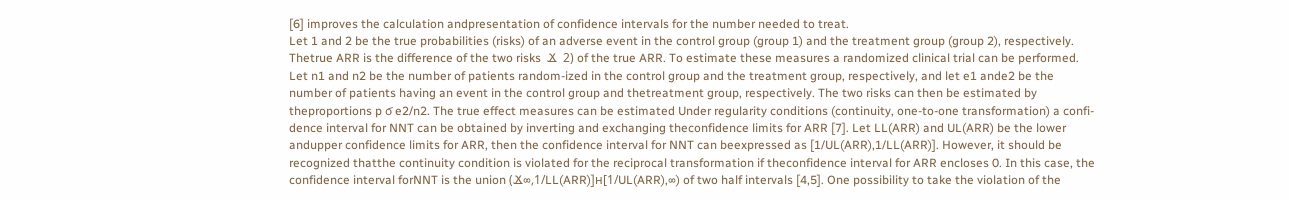[6] improves the calculation andpresentation of confidence intervals for the number needed to treat.
Let 1 and 2 be the true probabilities (risks) of an adverse event in the control group (group 1) and the treatment group (group 2), respectively. Thetrue ARR is the difference of the two risks  Ϫ  2) of the true ARR. To estimate these measures a randomized clinical trial can be performed. Let n1 and n2 be the number of patients random-ized in the control group and the treatment group, respectively, and let e1 ande2 be the number of patients having an event in the control group and thetreatment group, respectively. The two risks can then be estimated by theproportions p ϭ e2/n2. The true effect measures can be estimated Under regularity conditions (continuity, one-to-one transformation) a confi- dence interval for NNT can be obtained by inverting and exchanging theconfidence limits for ARR [7]. Let LL(ARR) and UL(ARR) be the lower andupper confidence limits for ARR, then the confidence interval for NNT can beexpressed as [1/UL(ARR),1/LL(ARR)]. However, it should be recognized thatthe continuity condition is violated for the reciprocal transformation if theconfidence interval for ARR encloses 0. In this case, the confidence interval forNNT is the union (Ϫ∞,1/LL(ARR)]ʜ[1/UL(ARR),∞) of two half intervals [4,5]. One possibility to take the violation of the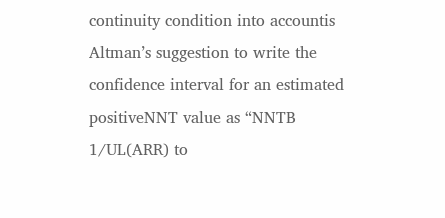continuity condition into accountis Altman’s suggestion to write the confidence interval for an estimated positiveNNT value as “NNTB 1/UL(ARR) to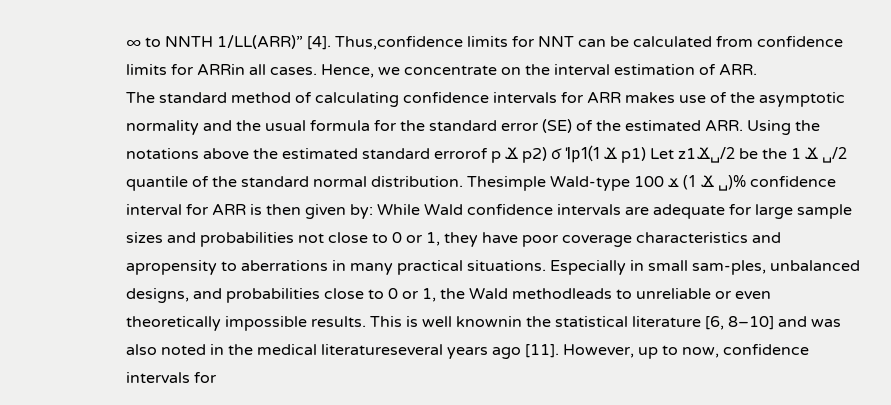∞ to NNTH 1/LL(ARR)” [4]. Thus,confidence limits for NNT can be calculated from confidence limits for ARRin all cases. Hence, we concentrate on the interval estimation of ARR.
The standard method of calculating confidence intervals for ARR makes use of the asymptotic normality and the usual formula for the standard error (SE) of the estimated ARR. Using the notations above the estimated standard errorof p Ϫ p2) ϭ Ίp1(1 Ϫ p1) Let z1Ϫ␣/2 be the 1 Ϫ ␣/2 quantile of the standard normal distribution. Thesimple Wald-type 100 ϫ (1 Ϫ ␣)% confidence interval for ARR is then given by: While Wald confidence intervals are adequate for large sample sizes and probabilities not close to 0 or 1, they have poor coverage characteristics and apropensity to aberrations in many practical situations. Especially in small sam-ples, unbalanced designs, and probabilities close to 0 or 1, the Wald methodleads to unreliable or even theoretically impossible results. This is well knownin the statistical literature [6, 8–10] and was also noted in the medical literatureseveral years ago [11]. However, up to now, confidence intervals for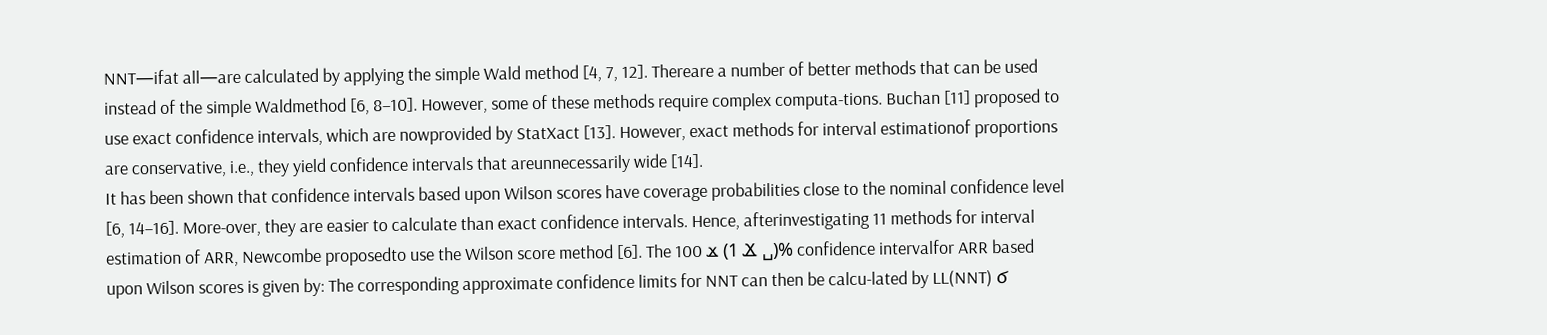NNT—ifat all—are calculated by applying the simple Wald method [4, 7, 12]. Thereare a number of better methods that can be used instead of the simple Waldmethod [6, 8–10]. However, some of these methods require complex computa-tions. Buchan [11] proposed to use exact confidence intervals, which are nowprovided by StatXact [13]. However, exact methods for interval estimationof proportions are conservative, i.e., they yield confidence intervals that areunnecessarily wide [14].
It has been shown that confidence intervals based upon Wilson scores have coverage probabilities close to the nominal confidence level [6, 14–16]. More-over, they are easier to calculate than exact confidence intervals. Hence, afterinvestigating 11 methods for interval estimation of ARR, Newcombe proposedto use the Wilson score method [6]. The 100 ϫ (1 Ϫ ␣)% confidence intervalfor ARR based upon Wilson scores is given by: The corresponding approximate confidence limits for NNT can then be calcu-lated by LL(NNT) ϭ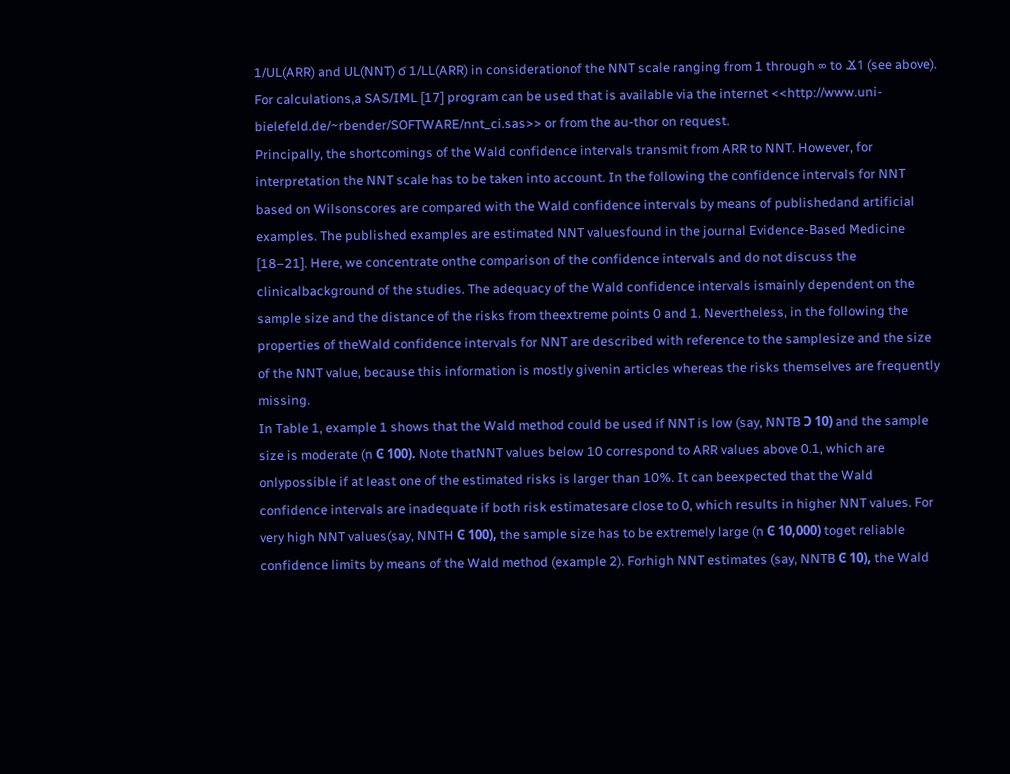1/UL(ARR) and UL(NNT) ϭ 1/LL(ARR) in considerationof the NNT scale ranging from 1 through ∞ to Ϫ1 (see above). For calculations,a SAS/IML [17] program can be used that is available via the internet <<http://www.uni-bielefeld.de/~rbender/SOFTWARE/nnt_ci.sas>> or from the au-thor on request.
Principally, the shortcomings of the Wald confidence intervals transmit from ARR to NNT. However, for interpretation the NNT scale has to be taken into account. In the following the confidence intervals for NNT based on Wilsonscores are compared with the Wald confidence intervals by means of publishedand artificial examples. The published examples are estimated NNT valuesfound in the journal Evidence-Based Medicine [18–21]. Here, we concentrate onthe comparison of the confidence intervals and do not discuss the clinicalbackground of the studies. The adequacy of the Wald confidence intervals ismainly dependent on the sample size and the distance of the risks from theextreme points 0 and 1. Nevertheless, in the following the properties of theWald confidence intervals for NNT are described with reference to the samplesize and the size of the NNT value, because this information is mostly givenin articles whereas the risks themselves are frequently missing.
In Table 1, example 1 shows that the Wald method could be used if NNT is low (say, NNTB Ͻ 10) and the sample size is moderate (n Ͼ 100). Note thatNNT values below 10 correspond to ARR values above 0.1, which are onlypossible if at least one of the estimated risks is larger than 10%. It can beexpected that the Wald confidence intervals are inadequate if both risk estimatesare close to 0, which results in higher NNT values. For very high NNT values(say, NNTH Ͼ 100), the sample size has to be extremely large (n Ͼ 10,000) toget reliable confidence limits by means of the Wald method (example 2). Forhigh NNT estimates (say, NNTB Ͼ 10), the Wald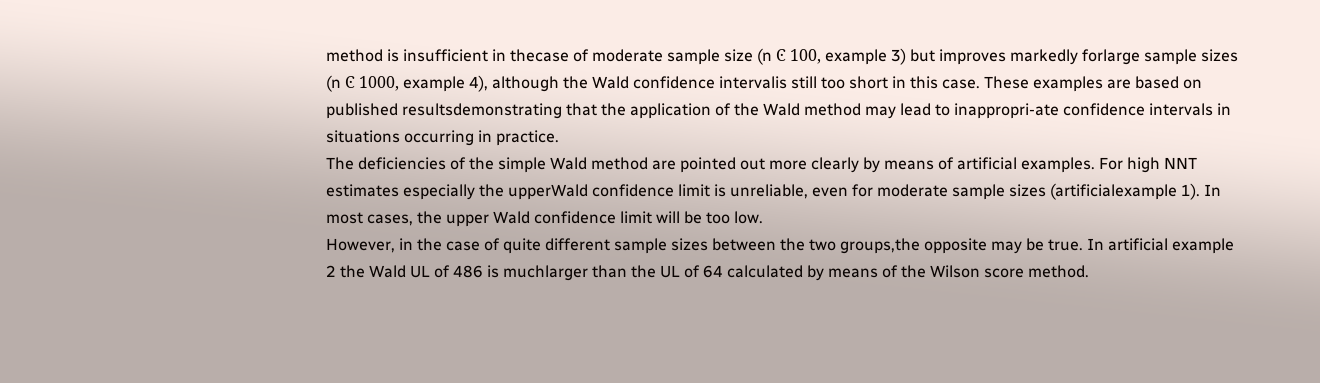method is insufficient in thecase of moderate sample size (n Ͼ 100, example 3) but improves markedly forlarge sample sizes (n Ͼ 1000, example 4), although the Wald confidence intervalis still too short in this case. These examples are based on published resultsdemonstrating that the application of the Wald method may lead to inappropri-ate confidence intervals in situations occurring in practice.
The deficiencies of the simple Wald method are pointed out more clearly by means of artificial examples. For high NNT estimates especially the upperWald confidence limit is unreliable, even for moderate sample sizes (artificialexample 1). In most cases, the upper Wald confidence limit will be too low.
However, in the case of quite different sample sizes between the two groups,the opposite may be true. In artificial example 2 the Wald UL of 486 is muchlarger than the UL of 64 calculated by means of the Wilson score method.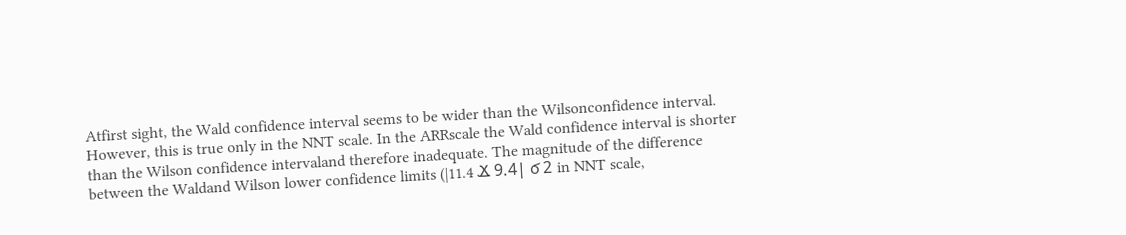Atfirst sight, the Wald confidence interval seems to be wider than the Wilsonconfidence interval. However, this is true only in the NNT scale. In the ARRscale the Wald confidence interval is shorter than the Wilson confidence intervaland therefore inadequate. The magnitude of the difference between the Waldand Wilson lower confidence limits (|11.4 Ϫ 9.4| ϭ 2 in NNT scale,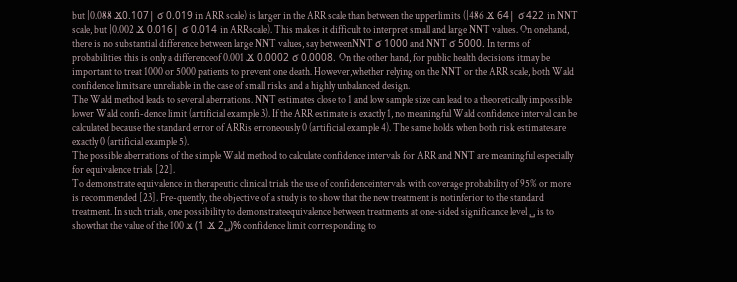but |0.088 Ϫ0.107| ϭ 0.019 in ARR scale) is larger in the ARR scale than between the upperlimits (|486 Ϫ 64| ϭ 422 in NNT scale, but |0.002 Ϫ 0.016| ϭ 0.014 in ARRscale). This makes it difficult to interpret small and large NNT values. On onehand, there is no substantial difference between large NNT values, say betweenNNT ϭ 1000 and NNT ϭ 5000. In terms of probabilities this is only a differenceof 0.001 Ϫ 0.0002 ϭ 0.0008. On the other hand, for public health decisions itmay be important to treat 1000 or 5000 patients to prevent one death. However,whether relying on the NNT or the ARR scale, both Wald confidence limitsare unreliable in the case of small risks and a highly unbalanced design.
The Wald method leads to several aberrations. NNT estimates close to 1 and low sample size can lead to a theoretically impossible lower Wald confi-dence limit (artificial example 3). If the ARR estimate is exactly 1, no meaningful Wald confidence interval can be calculated because the standard error of ARRis erroneously 0 (artificial example 4). The same holds when both risk estimatesare exactly 0 (artificial example 5).
The possible aberrations of the simple Wald method to calculate confidence intervals for ARR and NNT are meaningful especially for equivalence trials [22].
To demonstrate equivalence in therapeutic clinical trials the use of confidenceintervals with coverage probability of 95% or more is recommended [23]. Fre-quently, the objective of a study is to show that the new treatment is notinferior to the standard treatment. In such trials, one possibility to demonstrateequivalence between treatments at one-sided significance level ␣ is to showthat the value of the 100 ϫ (1 Ϫ 2␣)% confidence limit corresponding to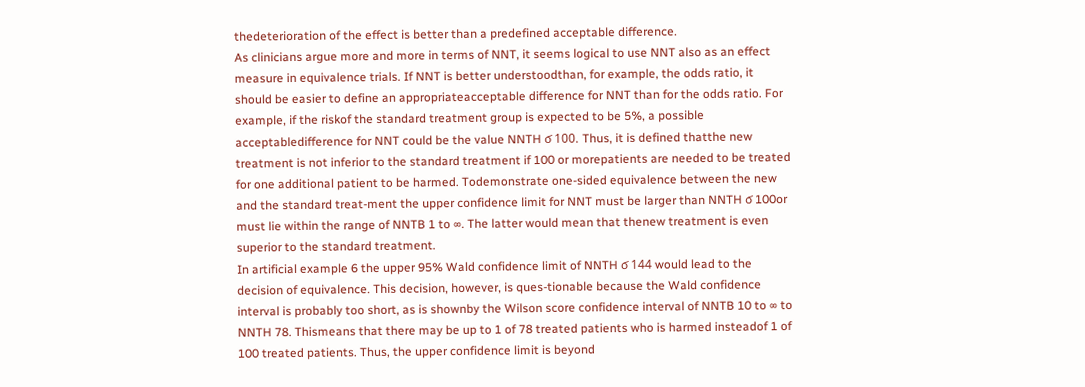thedeterioration of the effect is better than a predefined acceptable difference.
As clinicians argue more and more in terms of NNT, it seems logical to use NNT also as an effect measure in equivalence trials. If NNT is better understoodthan, for example, the odds ratio, it should be easier to define an appropriateacceptable difference for NNT than for the odds ratio. For example, if the riskof the standard treatment group is expected to be 5%, a possible acceptabledifference for NNT could be the value NNTH ϭ 100. Thus, it is defined thatthe new treatment is not inferior to the standard treatment if 100 or morepatients are needed to be treated for one additional patient to be harmed. Todemonstrate one-sided equivalence between the new and the standard treat-ment the upper confidence limit for NNT must be larger than NNTH ϭ 100or must lie within the range of NNTB 1 to ∞. The latter would mean that thenew treatment is even superior to the standard treatment.
In artificial example 6 the upper 95% Wald confidence limit of NNTH ϭ 144 would lead to the decision of equivalence. This decision, however, is ques-tionable because the Wald confidence interval is probably too short, as is shownby the Wilson score confidence interval of NNTB 10 to ∞ to NNTH 78. Thismeans that there may be up to 1 of 78 treated patients who is harmed insteadof 1 of 100 treated patients. Thus, the upper confidence limit is beyond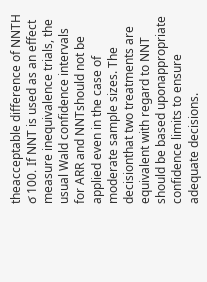theacceptable difference of NNTH ϭ 100. If NNT is used as an effect measure inequivalence trials, the usual Wald confidence intervals for ARR and NNTshould not be applied even in the case of moderate sample sizes. The decisionthat two treatments are equivalent with regard to NNT should be based uponappropriate confidence limits to ensure adequate decisions.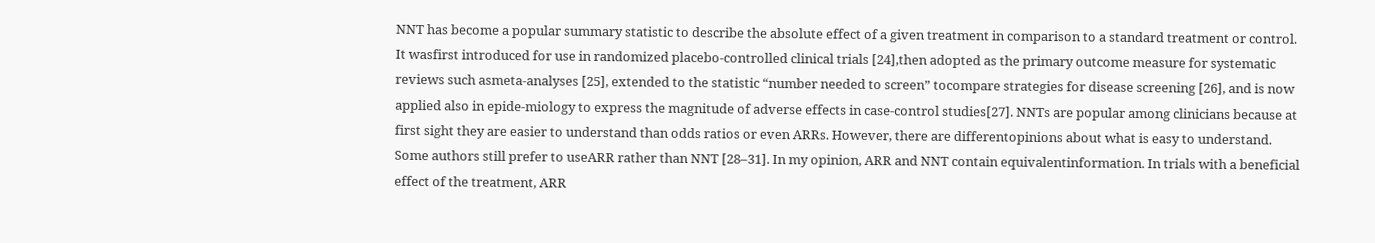NNT has become a popular summary statistic to describe the absolute effect of a given treatment in comparison to a standard treatment or control. It wasfirst introduced for use in randomized placebo-controlled clinical trials [24],then adopted as the primary outcome measure for systematic reviews such asmeta-analyses [25], extended to the statistic “number needed to screen” tocompare strategies for disease screening [26], and is now applied also in epide-miology to express the magnitude of adverse effects in case-control studies[27]. NNTs are popular among clinicians because at first sight they are easier to understand than odds ratios or even ARRs. However, there are differentopinions about what is easy to understand. Some authors still prefer to useARR rather than NNT [28–31]. In my opinion, ARR and NNT contain equivalentinformation. In trials with a beneficial effect of the treatment, ARR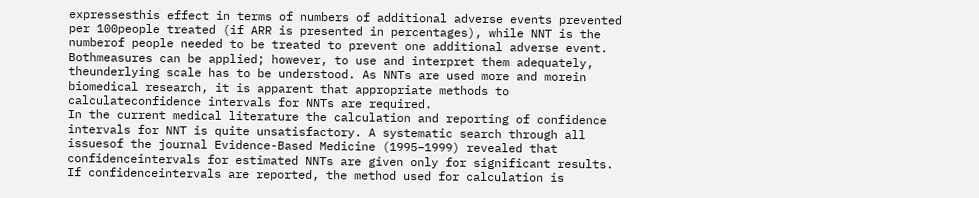expressesthis effect in terms of numbers of additional adverse events prevented per 100people treated (if ARR is presented in percentages), while NNT is the numberof people needed to be treated to prevent one additional adverse event. Bothmeasures can be applied; however, to use and interpret them adequately, theunderlying scale has to be understood. As NNTs are used more and morein biomedical research, it is apparent that appropriate methods to calculateconfidence intervals for NNTs are required.
In the current medical literature the calculation and reporting of confidence intervals for NNT is quite unsatisfactory. A systematic search through all issuesof the journal Evidence-Based Medicine (1995–1999) revealed that confidenceintervals for estimated NNTs are given only for significant results. If confidenceintervals are reported, the method used for calculation is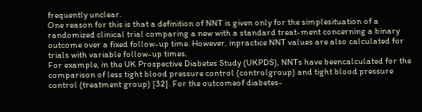frequently unclear.
One reason for this is that a definition of NNT is given only for the simplesituation of a randomized clinical trial comparing a new with a standard treat-ment concerning a binary outcome over a fixed follow-up time. However, inpractice NNT values are also calculated for trials with variable follow-up times.
For example, in the UK Prospective Diabetes Study (UKPDS), NNTs have beencalculated for the comparison of less tight blood pressure control (controlgroup) and tight blood pressure control (treatment group) [32]. For the outcomeof diabetes-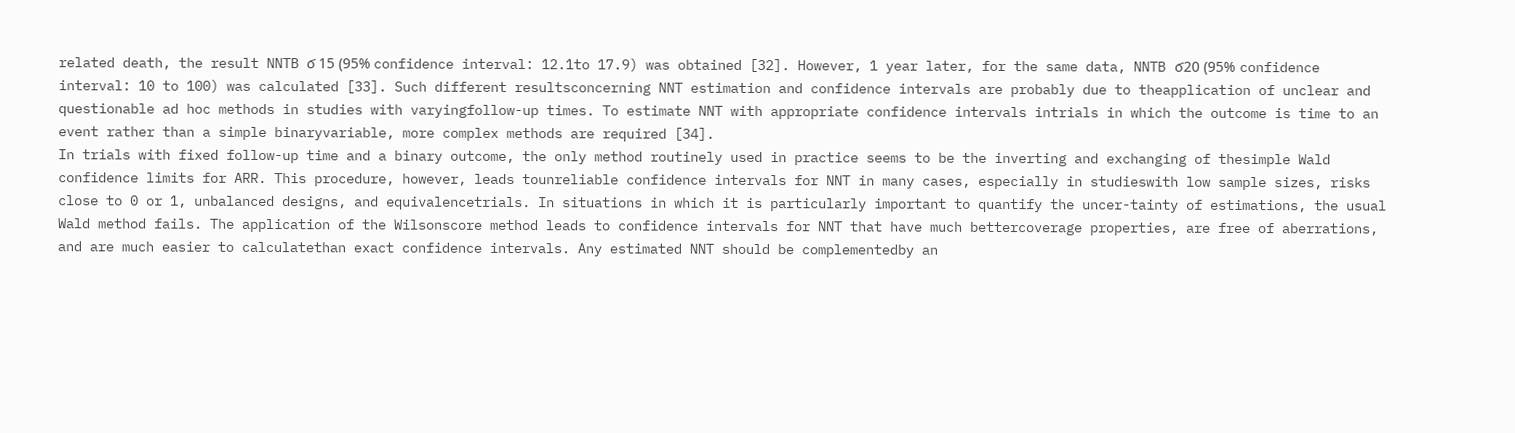related death, the result NNTB ϭ 15 (95% confidence interval: 12.1to 17.9) was obtained [32]. However, 1 year later, for the same data, NNTB ϭ20 (95% confidence interval: 10 to 100) was calculated [33]. Such different resultsconcerning NNT estimation and confidence intervals are probably due to theapplication of unclear and questionable ad hoc methods in studies with varyingfollow-up times. To estimate NNT with appropriate confidence intervals intrials in which the outcome is time to an event rather than a simple binaryvariable, more complex methods are required [34].
In trials with fixed follow-up time and a binary outcome, the only method routinely used in practice seems to be the inverting and exchanging of thesimple Wald confidence limits for ARR. This procedure, however, leads tounreliable confidence intervals for NNT in many cases, especially in studieswith low sample sizes, risks close to 0 or 1, unbalanced designs, and equivalencetrials. In situations in which it is particularly important to quantify the uncer-tainty of estimations, the usual Wald method fails. The application of the Wilsonscore method leads to confidence intervals for NNT that have much bettercoverage properties, are free of aberrations, and are much easier to calculatethan exact confidence intervals. Any estimated NNT should be complementedby an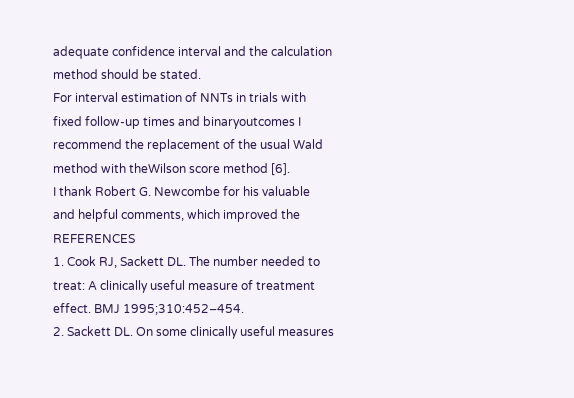adequate confidence interval and the calculation method should be stated.
For interval estimation of NNTs in trials with fixed follow-up times and binaryoutcomes I recommend the replacement of the usual Wald method with theWilson score method [6].
I thank Robert G. Newcombe for his valuable and helpful comments, which improved the REFERENCES
1. Cook RJ, Sackett DL. The number needed to treat: A clinically useful measure of treatment effect. BMJ 1995;310:452–454.
2. Sackett DL. On some clinically useful measures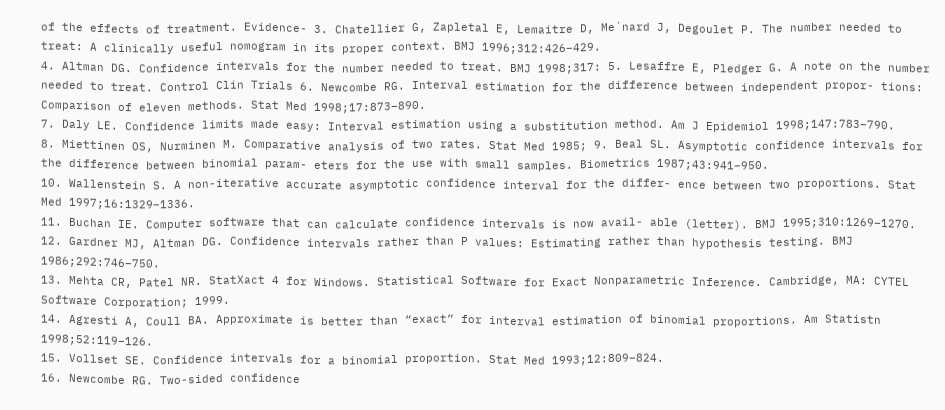of the effects of treatment. Evidence- 3. Chatellier G, Zapletal E, Lemaitre D, Me´nard J, Degoulet P. The number needed to treat: A clinically useful nomogram in its proper context. BMJ 1996;312:426–429.
4. Altman DG. Confidence intervals for the number needed to treat. BMJ 1998;317: 5. Lesaffre E, Pledger G. A note on the number needed to treat. Control Clin Trials 6. Newcombe RG. Interval estimation for the difference between independent propor- tions: Comparison of eleven methods. Stat Med 1998;17:873–890.
7. Daly LE. Confidence limits made easy: Interval estimation using a substitution method. Am J Epidemiol 1998;147:783–790.
8. Miettinen OS, Nurminen M. Comparative analysis of two rates. Stat Med 1985; 9. Beal SL. Asymptotic confidence intervals for the difference between binomial param- eters for the use with small samples. Biometrics 1987;43:941–950.
10. Wallenstein S. A non-iterative accurate asymptotic confidence interval for the differ- ence between two proportions. Stat Med 1997;16:1329–1336.
11. Buchan IE. Computer software that can calculate confidence intervals is now avail- able (letter). BMJ 1995;310:1269–1270.
12. Gardner MJ, Altman DG. Confidence intervals rather than P values: Estimating rather than hypothesis testing. BMJ 1986;292:746–750.
13. Mehta CR, Patel NR. StatXact 4 for Windows. Statistical Software for Exact Nonparametric Inference. Cambridge, MA: CYTEL Software Corporation; 1999.
14. Agresti A, Coull BA. Approximate is better than “exact” for interval estimation of binomial proportions. Am Statistn 1998;52:119–126.
15. Vollset SE. Confidence intervals for a binomial proportion. Stat Med 1993;12:809–824.
16. Newcombe RG. Two-sided confidence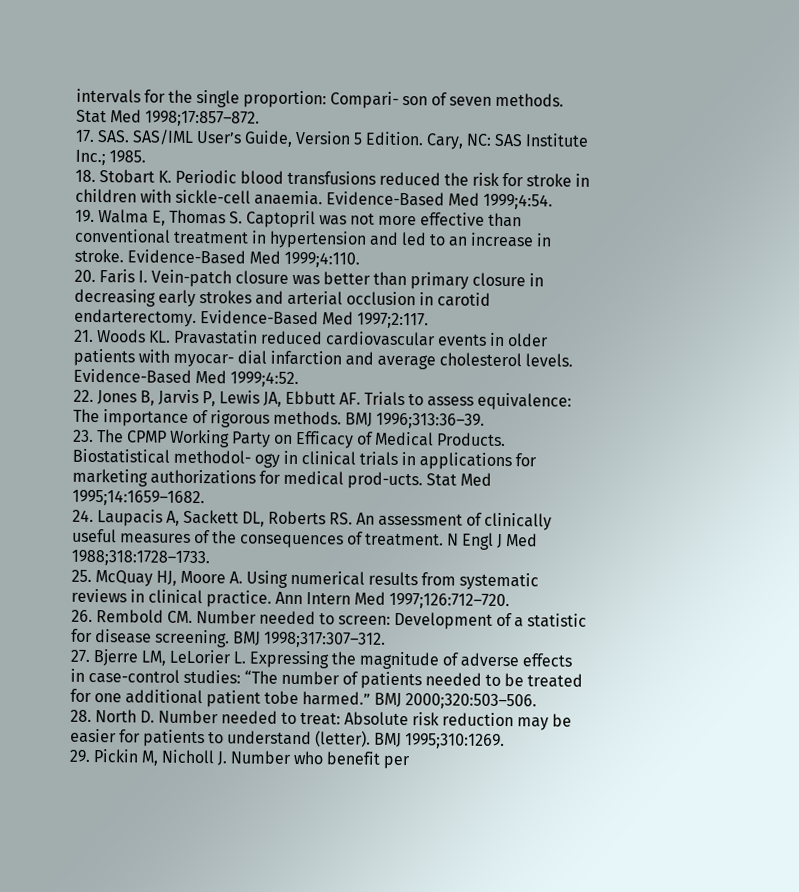intervals for the single proportion: Compari- son of seven methods. Stat Med 1998;17:857–872.
17. SAS. SAS/IML User’s Guide, Version 5 Edition. Cary, NC: SAS Institute Inc.; 1985.
18. Stobart K. Periodic blood transfusions reduced the risk for stroke in children with sickle-cell anaemia. Evidence-Based Med 1999;4:54.
19. Walma E, Thomas S. Captopril was not more effective than conventional treatment in hypertension and led to an increase in stroke. Evidence-Based Med 1999;4:110.
20. Faris I. Vein-patch closure was better than primary closure in decreasing early strokes and arterial occlusion in carotid endarterectomy. Evidence-Based Med 1997;2:117.
21. Woods KL. Pravastatin reduced cardiovascular events in older patients with myocar- dial infarction and average cholesterol levels. Evidence-Based Med 1999;4:52.
22. Jones B, Jarvis P, Lewis JA, Ebbutt AF. Trials to assess equivalence: The importance of rigorous methods. BMJ 1996;313:36–39.
23. The CPMP Working Party on Efficacy of Medical Products. Biostatistical methodol- ogy in clinical trials in applications for marketing authorizations for medical prod-ucts. Stat Med 1995;14:1659–1682.
24. Laupacis A, Sackett DL, Roberts RS. An assessment of clinically useful measures of the consequences of treatment. N Engl J Med 1988;318:1728–1733.
25. McQuay HJ, Moore A. Using numerical results from systematic reviews in clinical practice. Ann Intern Med 1997;126:712–720.
26. Rembold CM. Number needed to screen: Development of a statistic for disease screening. BMJ 1998;317:307–312.
27. Bjerre LM, LeLorier L. Expressing the magnitude of adverse effects in case-control studies: “The number of patients needed to be treated for one additional patient tobe harmed.” BMJ 2000;320:503–506.
28. North D. Number needed to treat: Absolute risk reduction may be easier for patients to understand (letter). BMJ 1995;310:1269.
29. Pickin M, Nicholl J. Number who benefit per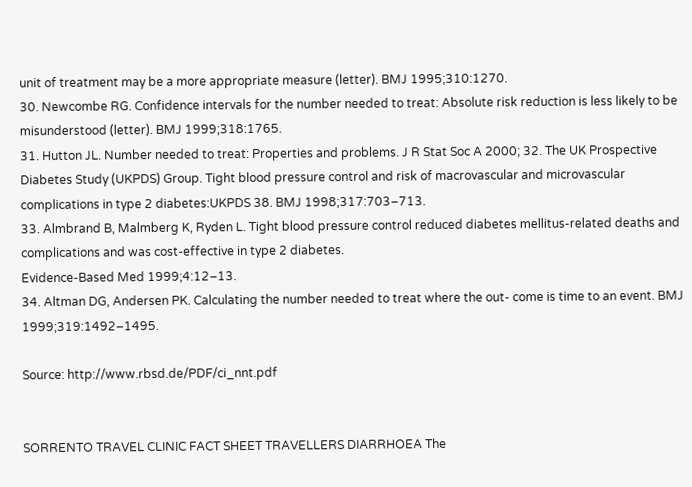unit of treatment may be a more appropriate measure (letter). BMJ 1995;310:1270.
30. Newcombe RG. Confidence intervals for the number needed to treat: Absolute risk reduction is less likely to be misunderstood (letter). BMJ 1999;318:1765.
31. Hutton JL. Number needed to treat: Properties and problems. J R Stat Soc A 2000; 32. The UK Prospective Diabetes Study (UKPDS) Group. Tight blood pressure control and risk of macrovascular and microvascular complications in type 2 diabetes:UKPDS 38. BMJ 1998;317:703–713.
33. Almbrand B, Malmberg K, Ryden L. Tight blood pressure control reduced diabetes mellitus-related deaths and complications and was cost-effective in type 2 diabetes.
Evidence-Based Med 1999;4:12–13.
34. Altman DG, Andersen PK. Calculating the number needed to treat where the out- come is time to an event. BMJ 1999;319:1492–1495.

Source: http://www.rbsd.de/PDF/ci_nnt.pdf


SORRENTO TRAVEL CLINIC FACT SHEET TRAVELLERS DIARRHOEA The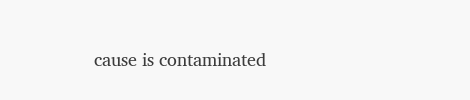cause is contaminated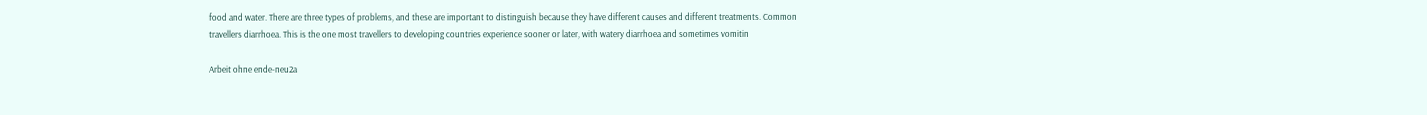food and water. There are three types of problems, and these are important to distinguish because they have different causes and different treatments. Common travellers diarrhoea. This is the one most travellers to developing countries experience sooner or later, with watery diarrhoea and sometimes vomitin

Arbeit ohne ende-neu2a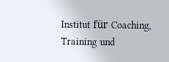Institut für Coaching, Training und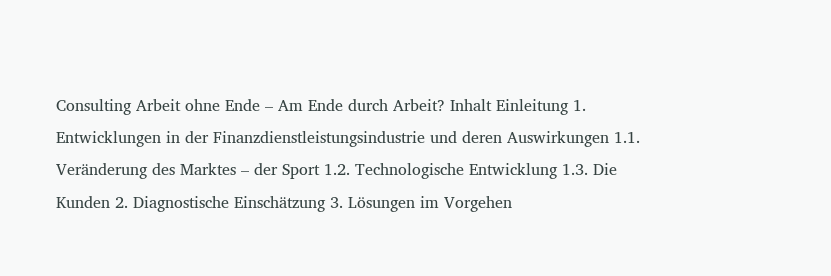Consulting Arbeit ohne Ende – Am Ende durch Arbeit? Inhalt Einleitung 1. Entwicklungen in der Finanzdienstleistungsindustrie und deren Auswirkungen 1.1. Veränderung des Marktes – der Sport 1.2. Technologische Entwicklung 1.3. Die Kunden 2. Diagnostische Einschätzung 3. Lösungen im Vorgehen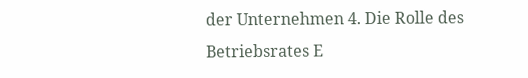der Unternehmen 4. Die Rolle des Betriebsrates E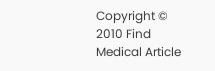Copyright © 2010 Find Medical Article